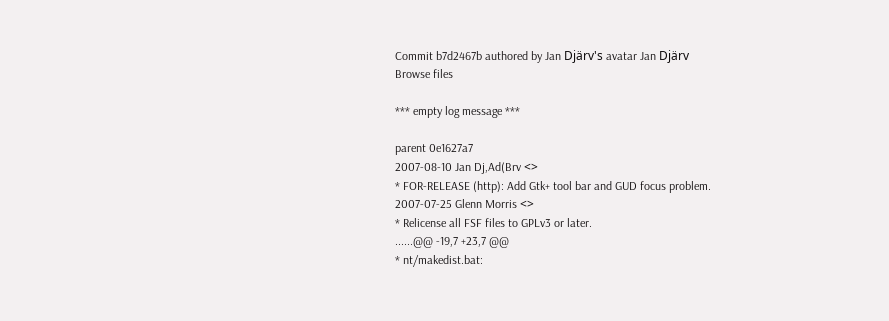Commit b7d2467b authored by Jan Djärv's avatar Jan Djärv
Browse files

*** empty log message ***

parent 0e1627a7
2007-08-10 Jan Dj,Ad(Brv <>
* FOR-RELEASE (http): Add Gtk+ tool bar and GUD focus problem.
2007-07-25 Glenn Morris <>
* Relicense all FSF files to GPLv3 or later.
......@@ -19,7 +23,7 @@
* nt/makedist.bat: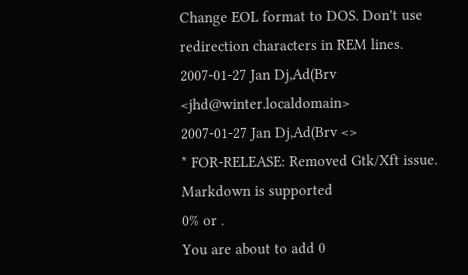Change EOL format to DOS. Don't use
redirection characters in REM lines.
2007-01-27 Jan Dj,Ad(Brv <jhd@winter.localdomain>
2007-01-27 Jan Dj,Ad(Brv <>
* FOR-RELEASE: Removed Gtk/Xft issue.
Markdown is supported
0% or .
You are about to add 0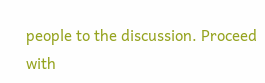people to the discussion. Proceed with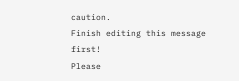caution.
Finish editing this message first!
Please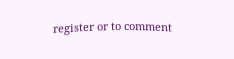register or to comment